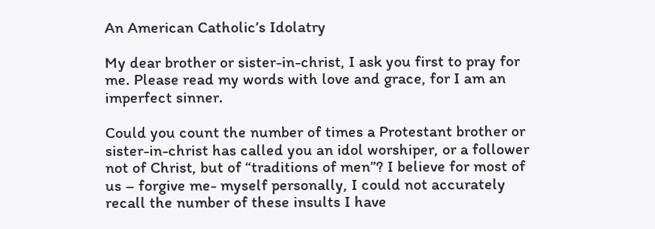An American Catholic’s Idolatry

My dear brother or sister-in-christ, I ask you first to pray for me. Please read my words with love and grace, for I am an imperfect sinner.

Could you count the number of times a Protestant brother or sister-in-christ has called you an idol worshiper, or a follower not of Christ, but of “traditions of men”? I believe for most of us – forgive me- myself personally, I could not accurately recall the number of these insults I have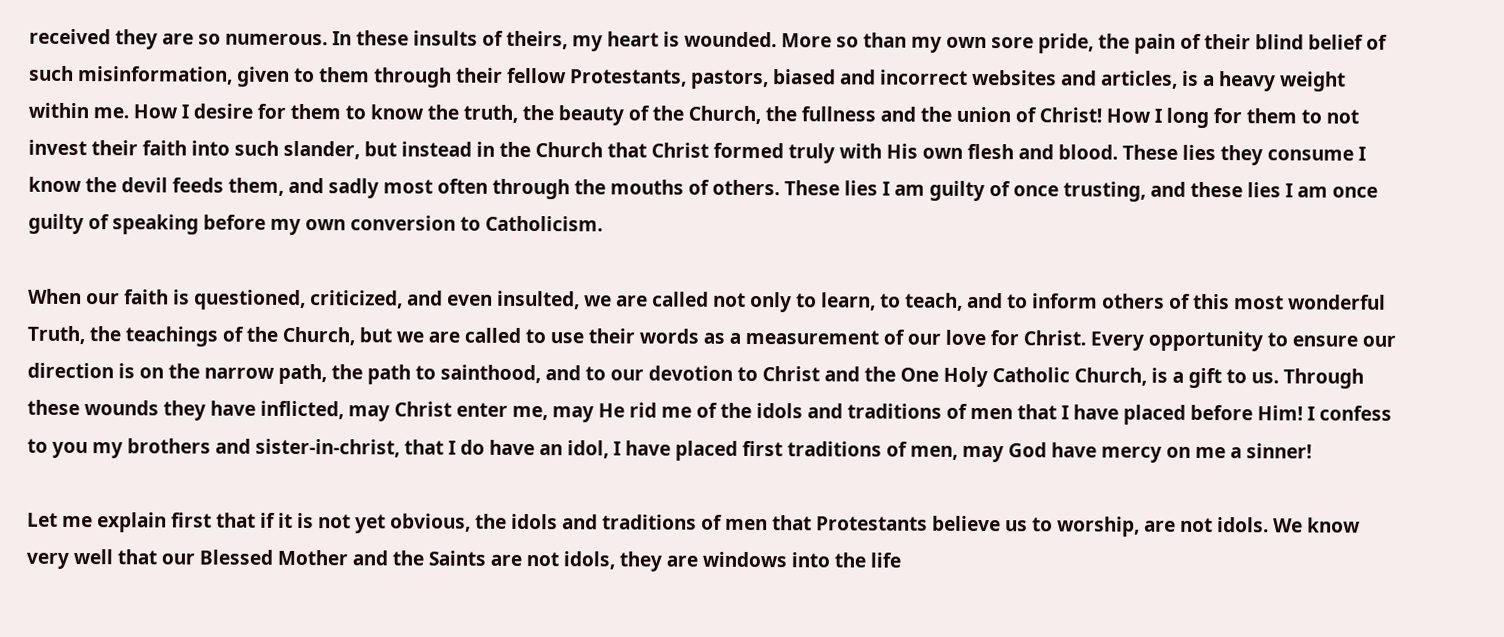received they are so numerous. In these insults of theirs, my heart is wounded. More so than my own sore pride, the pain of their blind belief of such misinformation, given to them through their fellow Protestants, pastors, biased and incorrect websites and articles, is a heavy weight within me. How I desire for them to know the truth, the beauty of the Church, the fullness and the union of Christ! How I long for them to not invest their faith into such slander, but instead in the Church that Christ formed truly with His own flesh and blood. These lies they consume I know the devil feeds them, and sadly most often through the mouths of others. These lies I am guilty of once trusting, and these lies I am once guilty of speaking before my own conversion to Catholicism.

When our faith is questioned, criticized, and even insulted, we are called not only to learn, to teach, and to inform others of this most wonderful Truth, the teachings of the Church, but we are called to use their words as a measurement of our love for Christ. Every opportunity to ensure our direction is on the narrow path, the path to sainthood, and to our devotion to Christ and the One Holy Catholic Church, is a gift to us. Through these wounds they have inflicted, may Christ enter me, may He rid me of the idols and traditions of men that I have placed before Him! I confess to you my brothers and sister-in-christ, that I do have an idol, I have placed first traditions of men, may God have mercy on me a sinner!

Let me explain first that if it is not yet obvious, the idols and traditions of men that Protestants believe us to worship, are not idols. We know very well that our Blessed Mother and the Saints are not idols, they are windows into the life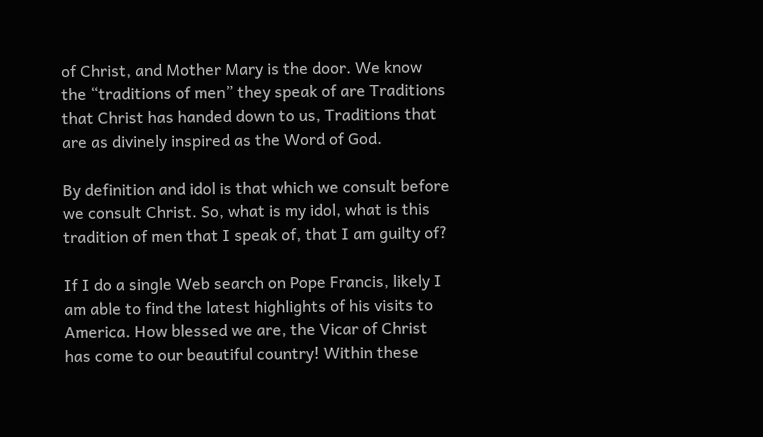of Christ, and Mother Mary is the door. We know the “traditions of men” they speak of are Traditions that Christ has handed down to us, Traditions that are as divinely inspired as the Word of God.

By definition and idol is that which we consult before we consult Christ. So, what is my idol, what is this tradition of men that I speak of, that I am guilty of?

If I do a single Web search on Pope Francis, likely I am able to find the latest highlights of his visits to America. How blessed we are, the Vicar of Christ has come to our beautiful country! Within these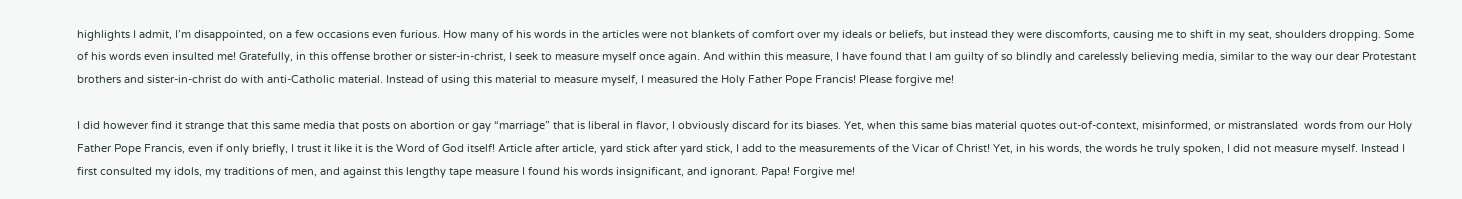highlights I admit, I’m disappointed, on a few occasions even furious. How many of his words in the articles were not blankets of comfort over my ideals or beliefs, but instead they were discomforts, causing me to shift in my seat, shoulders dropping. Some of his words even insulted me! Gratefully, in this offense brother or sister-in-christ, I seek to measure myself once again. And within this measure, I have found that I am guilty of so blindly and carelessly believing media, similar to the way our dear Protestant brothers and sister-in-christ do with anti-Catholic material. Instead of using this material to measure myself, I measured the Holy Father Pope Francis! Please forgive me!

I did however find it strange that this same media that posts on abortion or gay “marriage” that is liberal in flavor, I obviously discard for its biases. Yet, when this same bias material quotes out-of-context, misinformed, or mistranslated  words from our Holy Father Pope Francis, even if only briefly, I trust it like it is the Word of God itself! Article after article, yard stick after yard stick, I add to the measurements of the Vicar of Christ! Yet, in his words, the words he truly spoken, I did not measure myself. Instead I first consulted my idols, my traditions of men, and against this lengthy tape measure I found his words insignificant, and ignorant. Papa! Forgive me!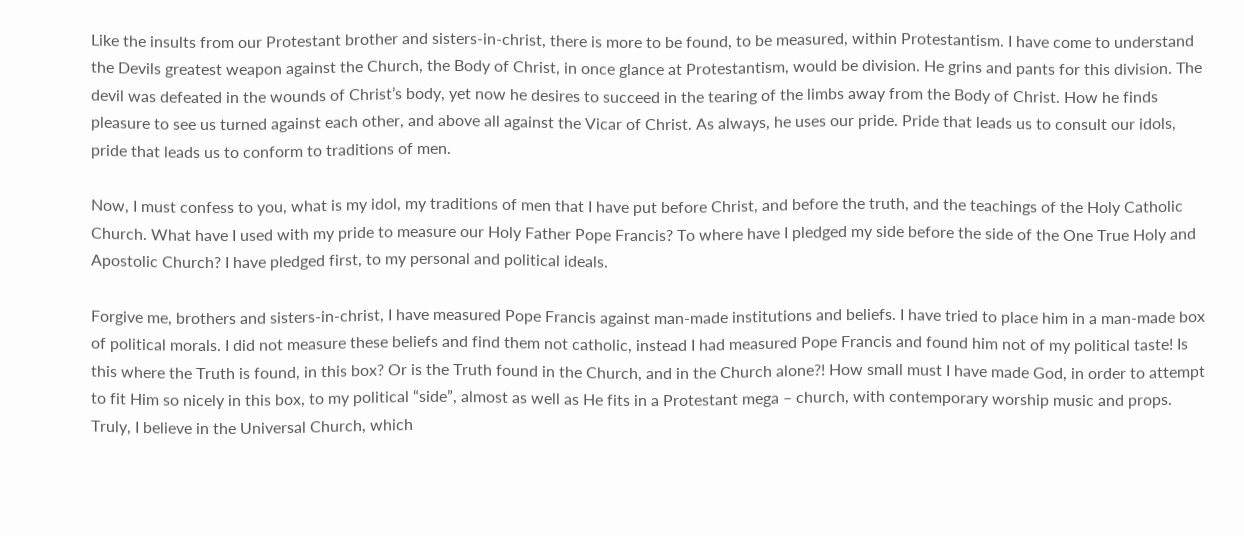Like the insults from our Protestant brother and sisters-in-christ, there is more to be found, to be measured, within Protestantism. I have come to understand the Devils greatest weapon against the Church, the Body of Christ, in once glance at Protestantism, would be division. He grins and pants for this division. The devil was defeated in the wounds of Christ’s body, yet now he desires to succeed in the tearing of the limbs away from the Body of Christ. How he finds pleasure to see us turned against each other, and above all against the Vicar of Christ. As always, he uses our pride. Pride that leads us to consult our idols, pride that leads us to conform to traditions of men.

Now, I must confess to you, what is my idol, my traditions of men that I have put before Christ, and before the truth, and the teachings of the Holy Catholic Church. What have I used with my pride to measure our Holy Father Pope Francis? To where have I pledged my side before the side of the One True Holy and Apostolic Church? I have pledged first, to my personal and political ideals.

Forgive me, brothers and sisters-in-christ, I have measured Pope Francis against man-made institutions and beliefs. I have tried to place him in a man-made box of political morals. I did not measure these beliefs and find them not catholic, instead I had measured Pope Francis and found him not of my political taste! Is this where the Truth is found, in this box? Or is the Truth found in the Church, and in the Church alone?! How small must I have made God, in order to attempt to fit Him so nicely in this box, to my political “side”, almost as well as He fits in a Protestant mega – church, with contemporary worship music and props. Truly, I believe in the Universal Church, which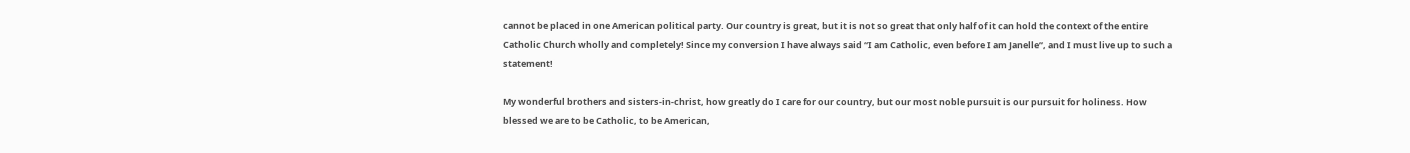cannot be placed in one American political party. Our country is great, but it is not so great that only half of it can hold the context of the entire Catholic Church wholly and completely! Since my conversion I have always said “I am Catholic, even before I am Janelle”, and I must live up to such a statement!

My wonderful brothers and sisters-in-christ, how greatly do I care for our country, but our most noble pursuit is our pursuit for holiness. How blessed we are to be Catholic, to be American,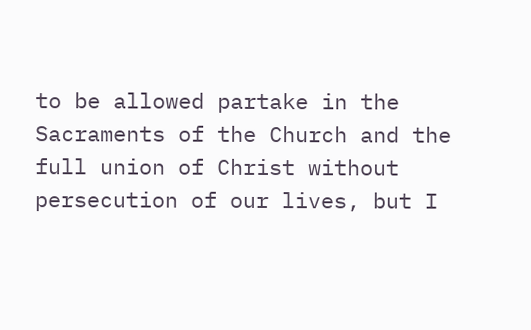to be allowed partake in the Sacraments of the Church and the full union of Christ without persecution of our lives, but I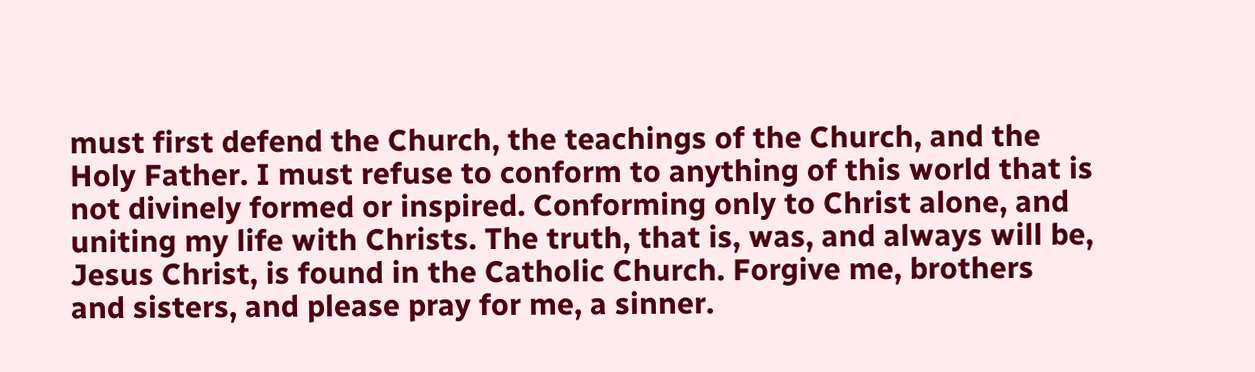must first defend the Church, the teachings of the Church, and the Holy Father. I must refuse to conform to anything of this world that is not divinely formed or inspired. Conforming only to Christ alone, and uniting my life with Christs. The truth, that is, was, and always will be, Jesus Christ, is found in the Catholic Church. Forgive me, brothers and sisters, and please pray for me, a sinner.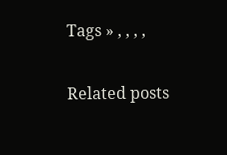Tags » , , , ,

Related posts